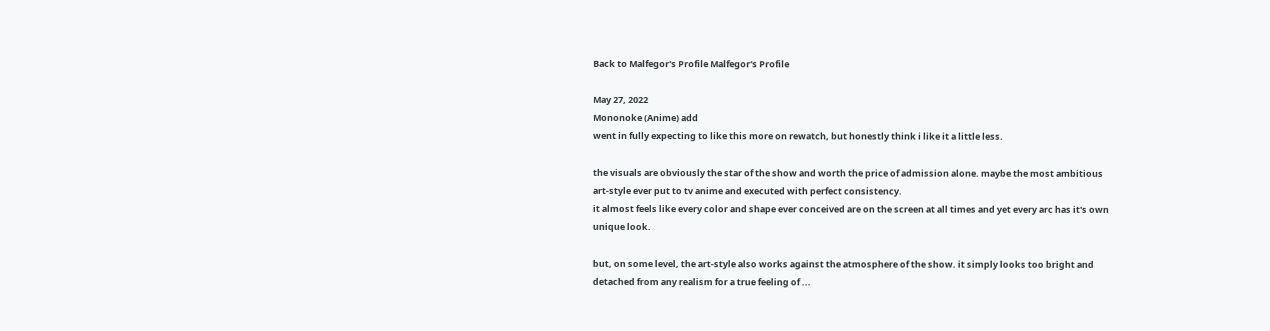Back to Malfegor's Profile Malfegor's Profile

May 27, 2022
Mononoke (Anime) add
went in fully expecting to like this more on rewatch, but honestly think i like it a little less.

the visuals are obviously the star of the show and worth the price of admission alone. maybe the most ambitious art-style ever put to tv anime and executed with perfect consistency.
it almost feels like every color and shape ever conceived are on the screen at all times and yet every arc has it's own unique look.

but, on some level, the art-style also works against the atmosphere of the show. it simply looks too bright and detached from any realism for a true feeling of ...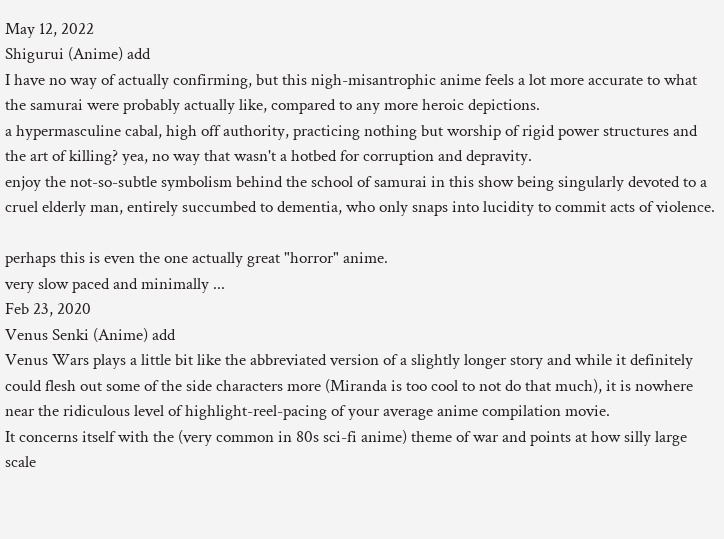May 12, 2022
Shigurui (Anime) add
I have no way of actually confirming, but this nigh-misantrophic anime feels a lot more accurate to what the samurai were probably actually like, compared to any more heroic depictions.
a hypermasculine cabal, high off authority, practicing nothing but worship of rigid power structures and the art of killing? yea, no way that wasn't a hotbed for corruption and depravity.
enjoy the not-so-subtle symbolism behind the school of samurai in this show being singularly devoted to a cruel elderly man, entirely succumbed to dementia, who only snaps into lucidity to commit acts of violence.

perhaps this is even the one actually great "horror" anime.
very slow paced and minimally ...
Feb 23, 2020
Venus Senki (Anime) add
Venus Wars plays a little bit like the abbreviated version of a slightly longer story and while it definitely could flesh out some of the side characters more (Miranda is too cool to not do that much), it is nowhere near the ridiculous level of highlight-reel-pacing of your average anime compilation movie.
It concerns itself with the (very common in 80s sci-fi anime) theme of war and points at how silly large scale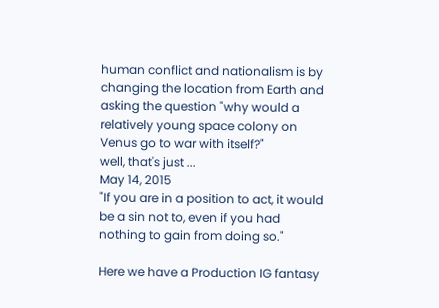human conflict and nationalism is by changing the location from Earth and asking the question "why would a relatively young space colony on Venus go to war with itself?"
well, that's just ...
May 14, 2015
"If you are in a position to act, it would be a sin not to, even if you had nothing to gain from doing so."

Here we have a Production IG fantasy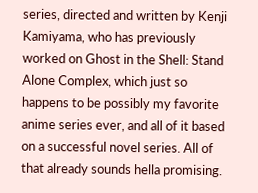series, directed and written by Kenji Kamiyama, who has previously worked on Ghost in the Shell: Stand Alone Complex, which just so happens to be possibly my favorite anime series ever, and all of it based on a successful novel series. All of that already sounds hella promising.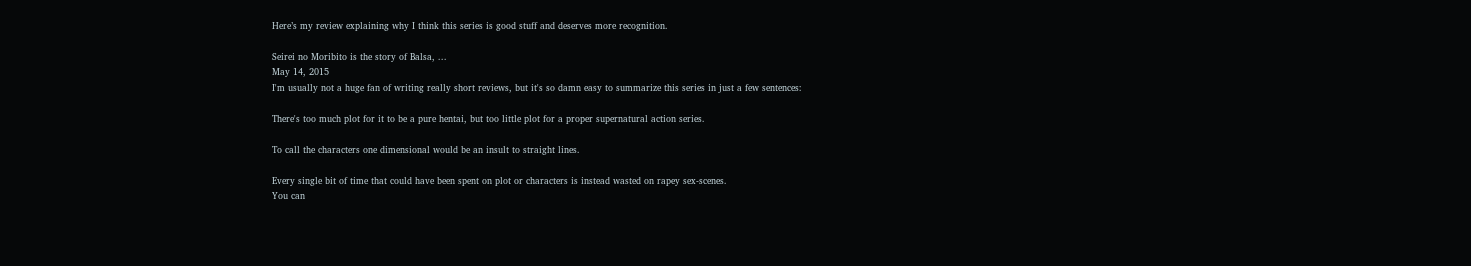Here’s my review explaining why I think this series is good stuff and deserves more recognition.

Seirei no Moribito is the story of Balsa, ...
May 14, 2015
I'm usually not a huge fan of writing really short reviews, but it's so damn easy to summarize this series in just a few sentences:

There's too much plot for it to be a pure hentai, but too little plot for a proper supernatural action series.

To call the characters one dimensional would be an insult to straight lines.

Every single bit of time that could have been spent on plot or characters is instead wasted on rapey sex-scenes.
You can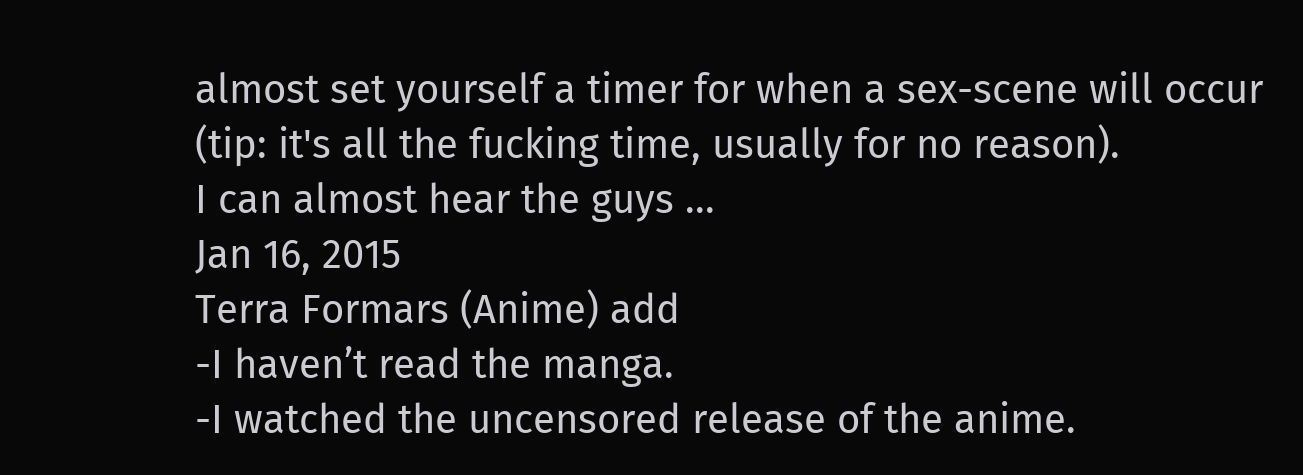almost set yourself a timer for when a sex-scene will occur (tip: it's all the fucking time, usually for no reason).
I can almost hear the guys ...
Jan 16, 2015
Terra Formars (Anime) add
-I haven’t read the manga.
-I watched the uncensored release of the anime.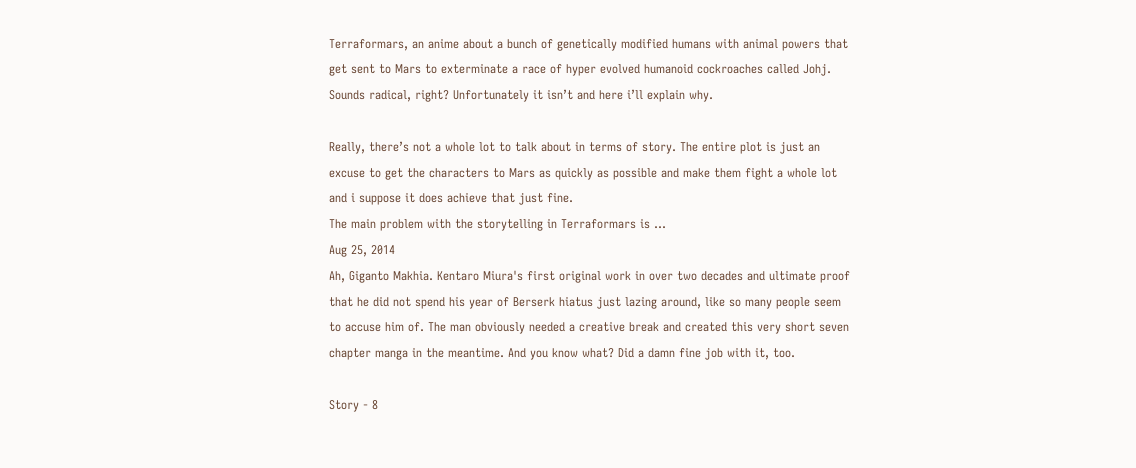Terraformars, an anime about a bunch of genetically modified humans with animal powers that get sent to Mars to exterminate a race of hyper evolved humanoid cockroaches called Johj. Sounds radical, right? Unfortunately it isn’t and here i’ll explain why.

Really, there’s not a whole lot to talk about in terms of story. The entire plot is just an excuse to get the characters to Mars as quickly as possible and make them fight a whole lot and i suppose it does achieve that just fine.
The main problem with the storytelling in Terraformars is ...
Aug 25, 2014
Ah, Giganto Makhia. Kentaro Miura's first original work in over two decades and ultimate proof that he did not spend his year of Berserk hiatus just lazing around, like so many people seem to accuse him of. The man obviously needed a creative break and created this very short seven chapter manga in the meantime. And you know what? Did a damn fine job with it, too.

Story - 8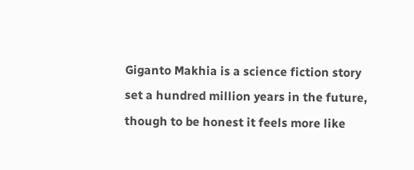Giganto Makhia is a science fiction story set a hundred million years in the future, though to be honest it feels more like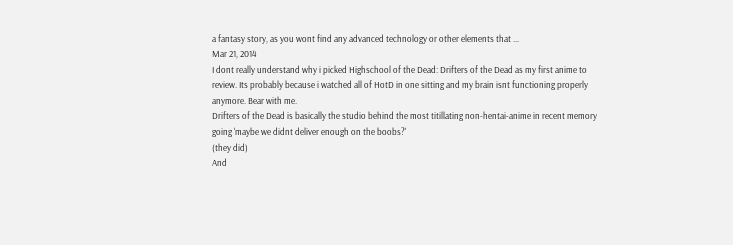a fantasy story, as you wont find any advanced technology or other elements that ...
Mar 21, 2014
I dont really understand why i picked Highschool of the Dead: Drifters of the Dead as my first anime to review. Its probably because i watched all of HotD in one sitting and my brain isnt functioning properly anymore. Bear with me.
Drifters of the Dead is basically the studio behind the most titillating non-hentai-anime in recent memory going 'maybe we didnt deliver enough on the boobs?'
(they did)
And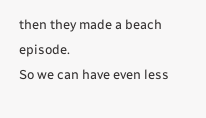then they made a beach episode.
So we can have even less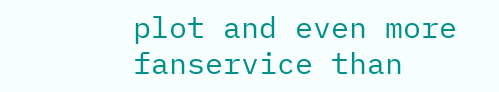plot and even more fanservice than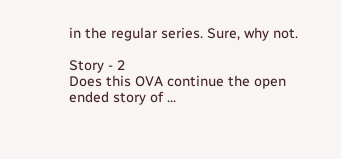in the regular series. Sure, why not.

Story - 2
Does this OVA continue the open ended story of ...